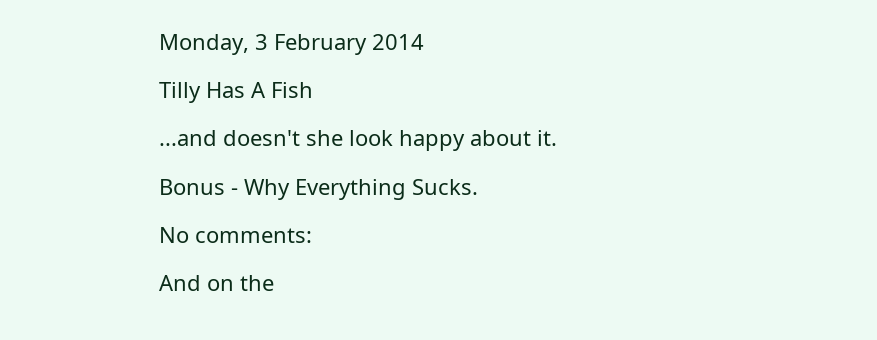Monday, 3 February 2014

Tilly Has A Fish

...and doesn't she look happy about it.

Bonus - Why Everything Sucks.

No comments:

And on the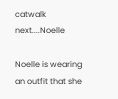catwalk next....Noelle

Noelle is wearing an outfit that she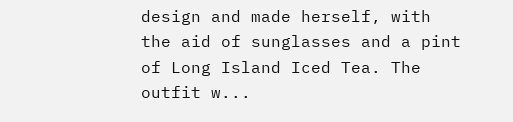design and made herself, with the aid of sunglasses and a pint of Long Island Iced Tea. The outfit w...